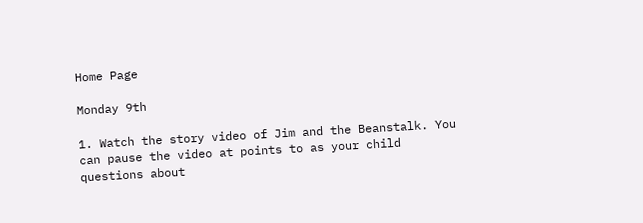Home Page

Monday 9th

1. Watch the story video of Jim and the Beanstalk. You can pause the video at points to as your child questions about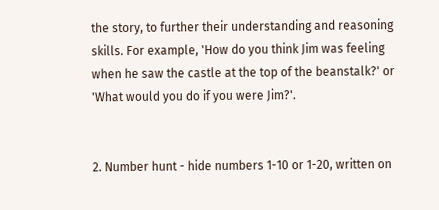the story, to further their understanding and reasoning skills. For example, 'How do you think Jim was feeling when he saw the castle at the top of the beanstalk?' or 'What would you do if you were Jim?'.


2. Number hunt - hide numbers 1-10 or 1-20, written on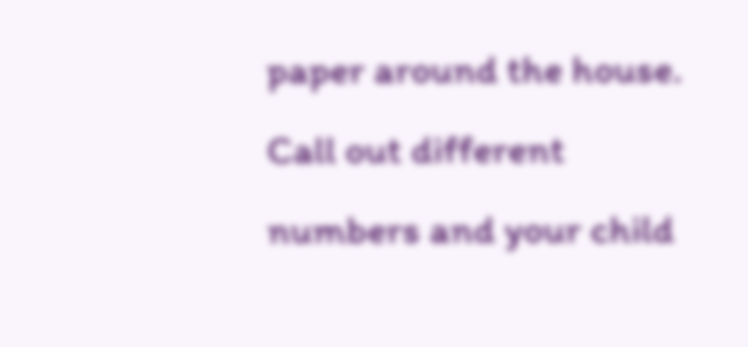paper around the house. Call out different numbers and your child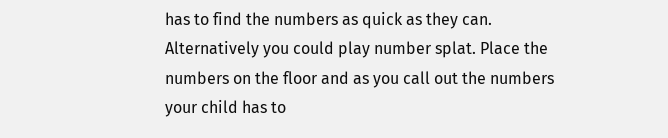has to find the numbers as quick as they can. Alternatively you could play number splat. Place the numbers on the floor and as you call out the numbers your child has to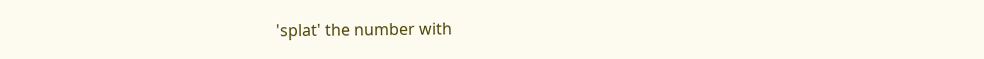'splat' the number with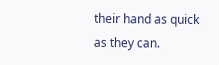their hand as quick as they can.